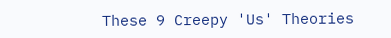These 9 Creepy 'Us' Theories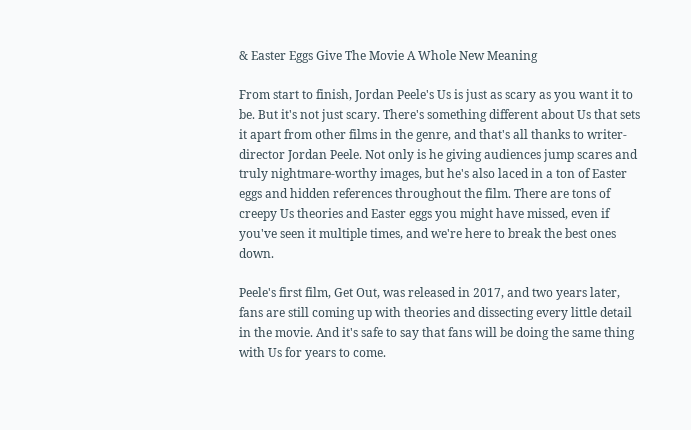& Easter Eggs Give The Movie A Whole New Meaning

From start to finish, Jordan Peele's Us is just as scary as you want it to be. But it's not just scary. There's something different about Us that sets it apart from other films in the genre, and that's all thanks to writer-director Jordan Peele. Not only is he giving audiences jump scares and truly nightmare-worthy images, but he's also laced in a ton of Easter eggs and hidden references throughout the film. There are tons of creepy Us theories and Easter eggs you might have missed, even if you've seen it multiple times, and we're here to break the best ones down.

Peele's first film, Get Out, was released in 2017, and two years later, fans are still coming up with theories and dissecting every little detail in the movie. And it's safe to say that fans will be doing the same thing with Us for years to come.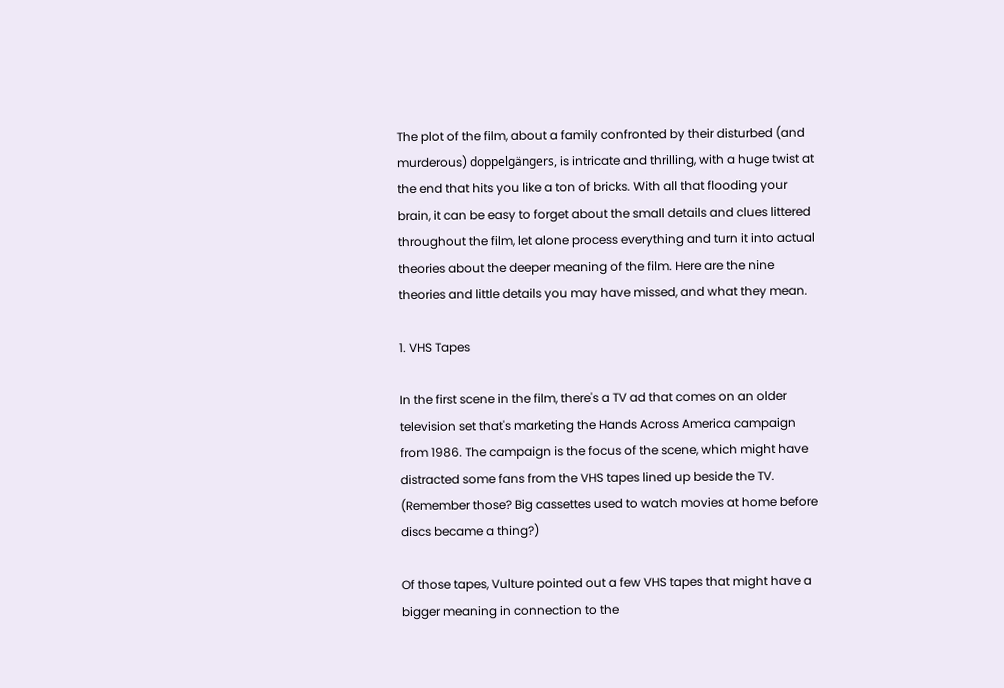The plot of the film, about a family confronted by their disturbed (and murderous) doppelgängers, is intricate and thrilling, with a huge twist at the end that hits you like a ton of bricks. With all that flooding your brain, it can be easy to forget about the small details and clues littered throughout the film, let alone process everything and turn it into actual theories about the deeper meaning of the film. Here are the nine theories and little details you may have missed, and what they mean.

1. VHS Tapes

In the first scene in the film, there's a TV ad that comes on an older television set that's marketing the Hands Across America campaign from 1986. The campaign is the focus of the scene, which might have distracted some fans from the VHS tapes lined up beside the TV. (Remember those? Big cassettes used to watch movies at home before discs became a thing?)

Of those tapes, Vulture pointed out a few VHS tapes that might have a bigger meaning in connection to the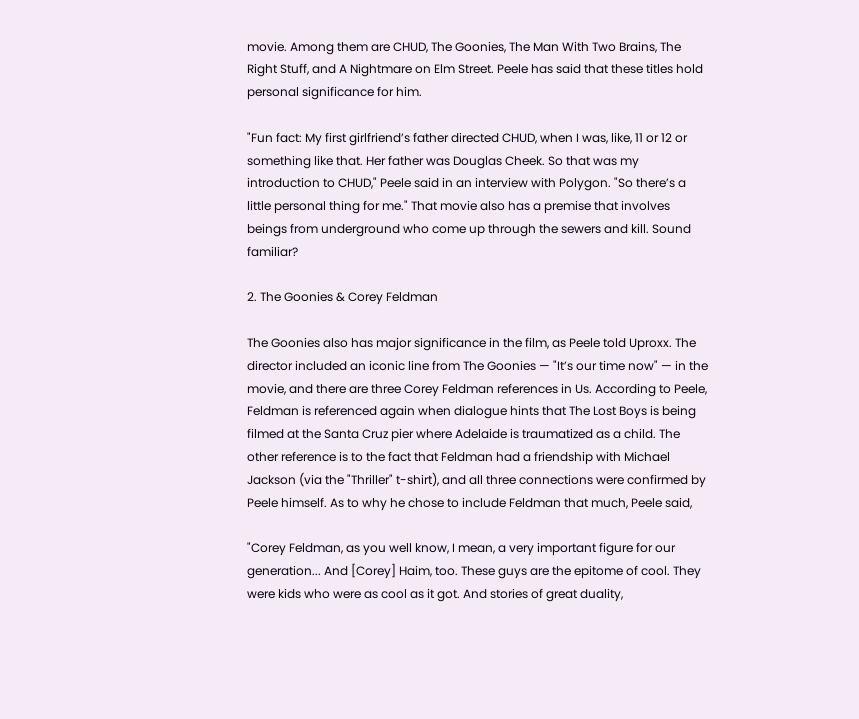movie. Among them are CHUD, The Goonies, The Man With Two Brains, The Right Stuff, and A Nightmare on Elm Street. Peele has said that these titles hold personal significance for him.

"Fun fact: My first girlfriend’s father directed CHUD, when I was, like, 11 or 12 or something like that. Her father was Douglas Cheek. So that was my introduction to CHUD," Peele said in an interview with Polygon. "So there’s a little personal thing for me." That movie also has a premise that involves beings from underground who come up through the sewers and kill. Sound familiar?

2. The Goonies & Corey Feldman

The Goonies also has major significance in the film, as Peele told Uproxx. The director included an iconic line from The Goonies — "It’s our time now" — in the movie, and there are three Corey Feldman references in Us. According to Peele, Feldman is referenced again when dialogue hints that The Lost Boys is being filmed at the Santa Cruz pier where Adelaide is traumatized as a child. The other reference is to the fact that Feldman had a friendship with Michael Jackson (via the "Thriller" t-shirt), and all three connections were confirmed by Peele himself. As to why he chose to include Feldman that much, Peele said,

"Corey Feldman, as you well know, I mean, a very important figure for our generation... And [Corey] Haim, too. These guys are the epitome of cool. They were kids who were as cool as it got. And stories of great duality,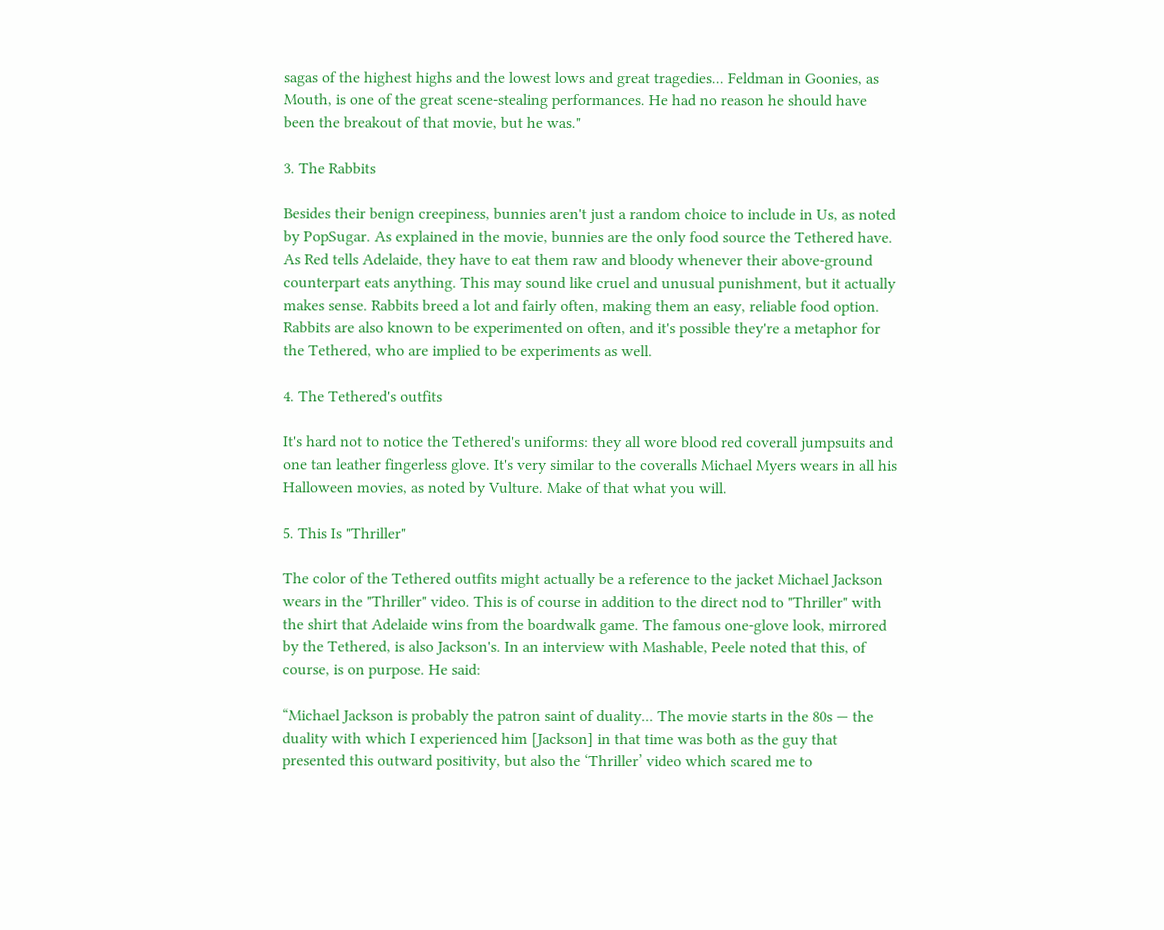sagas of the highest highs and the lowest lows and great tragedies... Feldman in Goonies, as Mouth, is one of the great scene-stealing performances. He had no reason he should have been the breakout of that movie, but he was."

3. The Rabbits

Besides their benign creepiness, bunnies aren't just a random choice to include in Us, as noted by PopSugar. As explained in the movie, bunnies are the only food source the Tethered have. As Red tells Adelaide, they have to eat them raw and bloody whenever their above-ground counterpart eats anything. This may sound like cruel and unusual punishment, but it actually makes sense. Rabbits breed a lot and fairly often, making them an easy, reliable food option. Rabbits are also known to be experimented on often, and it's possible they're a metaphor for the Tethered, who are implied to be experiments as well.

4. The Tethered's outfits

It's hard not to notice the Tethered's uniforms: they all wore blood red coverall jumpsuits and one tan leather fingerless glove. It's very similar to the coveralls Michael Myers wears in all his Halloween movies, as noted by Vulture. Make of that what you will.

5. This Is "Thriller"

The color of the Tethered outfits might actually be a reference to the jacket Michael Jackson wears in the "Thriller" video. This is of course in addition to the direct nod to "Thriller" with the shirt that Adelaide wins from the boardwalk game. The famous one-glove look, mirrored by the Tethered, is also Jackson's. In an interview with Mashable, Peele noted that this, of course, is on purpose. He said:

“Michael Jackson is probably the patron saint of duality... The movie starts in the 80s — the duality with which I experienced him [Jackson] in that time was both as the guy that presented this outward positivity, but also the ‘Thriller’ video which scared me to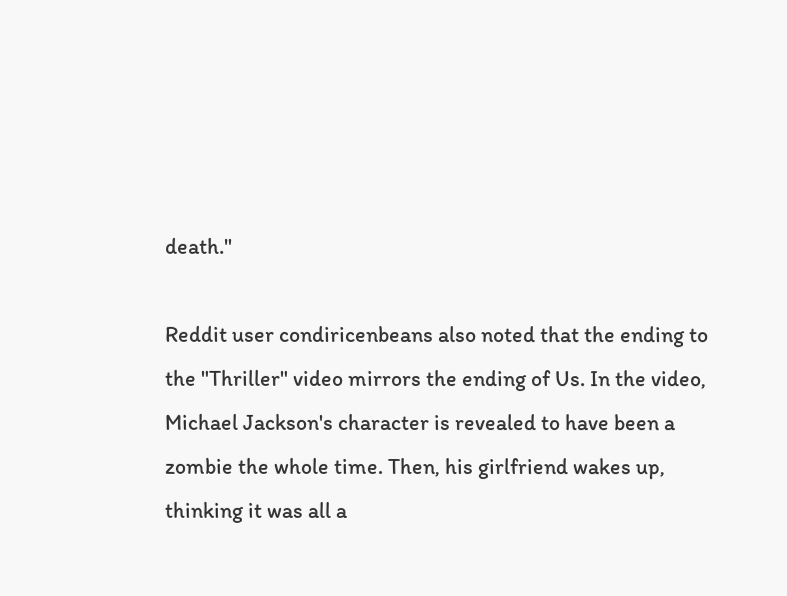death."

Reddit user condiricenbeans also noted that the ending to the "Thriller" video mirrors the ending of Us. In the video, Michael Jackson's character is revealed to have been a zombie the whole time. Then, his girlfriend wakes up, thinking it was all a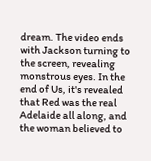dream. The video ends with Jackson turning to the screen, revealing monstrous eyes. In the end of Us, it's revealed that Red was the real Adelaide all along, and the woman believed to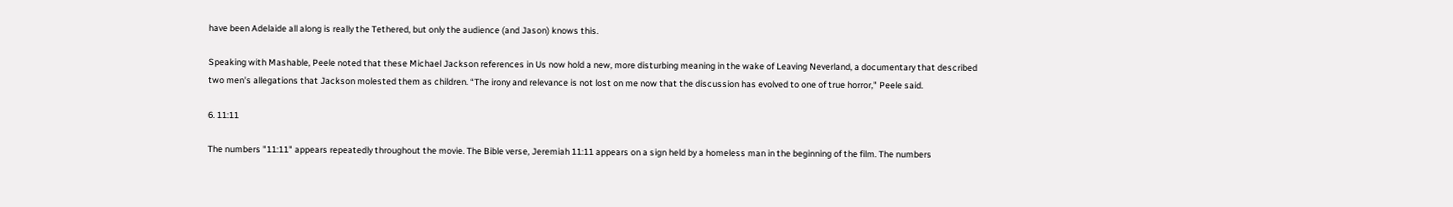have been Adelaide all along is really the Tethered, but only the audience (and Jason) knows this.

Speaking with Mashable, Peele noted that these Michael Jackson references in Us now hold a new, more disturbing meaning in the wake of Leaving Neverland, a documentary that described two men's allegations that Jackson molested them as children. “The irony and relevance is not lost on me now that the discussion has evolved to one of true horror," Peele said.

6. 11:11

The numbers "11:11" appears repeatedly throughout the movie. The Bible verse, Jeremiah 11:11 appears on a sign held by a homeless man in the beginning of the film. The numbers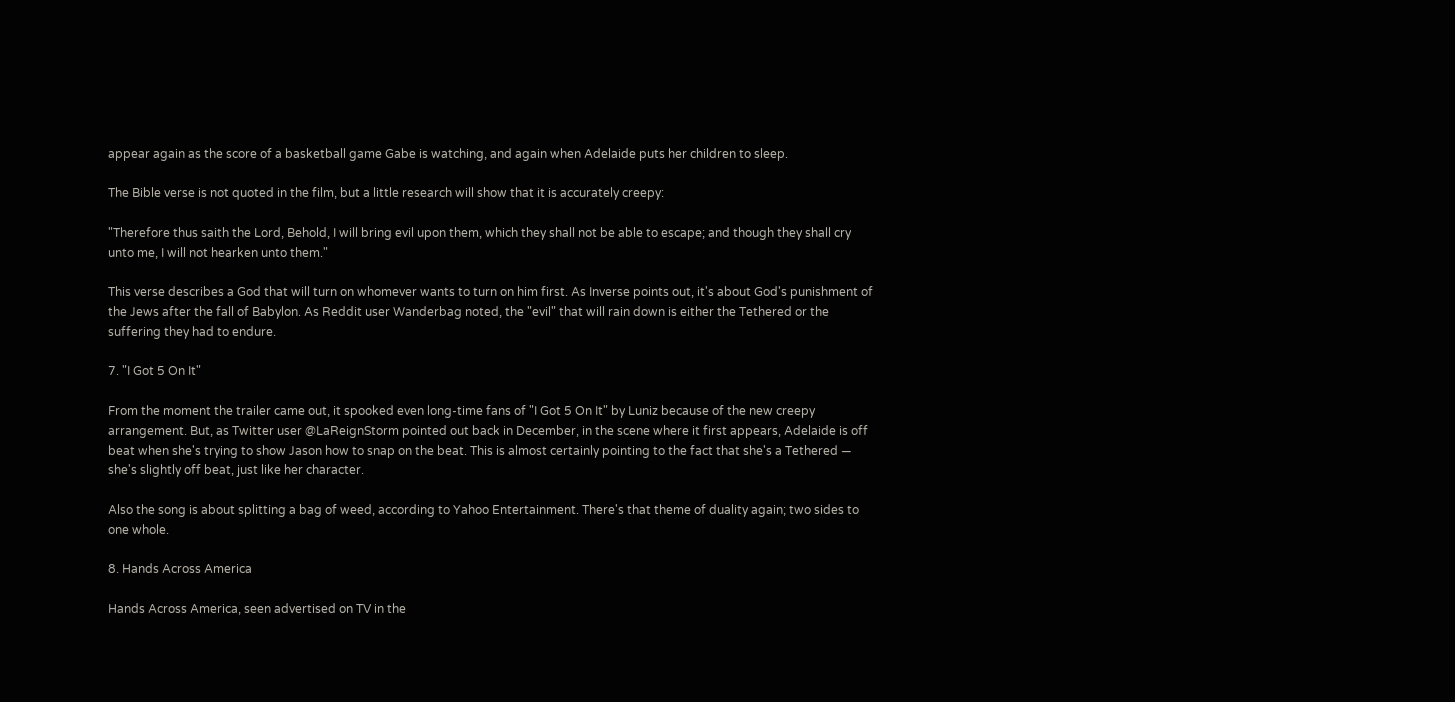appear again as the score of a basketball game Gabe is watching, and again when Adelaide puts her children to sleep.

The Bible verse is not quoted in the film, but a little research will show that it is accurately creepy:

"Therefore thus saith the Lord, Behold, I will bring evil upon them, which they shall not be able to escape; and though they shall cry unto me, I will not hearken unto them."

This verse describes a God that will turn on whomever wants to turn on him first. As Inverse points out, it's about God's punishment of the Jews after the fall of Babylon. As Reddit user Wanderbag noted, the "evil" that will rain down is either the Tethered or the suffering they had to endure.

7. "I Got 5 On It"

From the moment the trailer came out, it spooked even long-time fans of "I Got 5 On It" by Luniz because of the new creepy arrangement. But, as Twitter user @LaReignStorm pointed out back in December, in the scene where it first appears, Adelaide is off beat when she's trying to show Jason how to snap on the beat. This is almost certainly pointing to the fact that she's a Tethered — she's slightly off beat, just like her character.

Also the song is about splitting a bag of weed, according to Yahoo Entertainment. There's that theme of duality again; two sides to one whole.

8. Hands Across America

Hands Across America, seen advertised on TV in the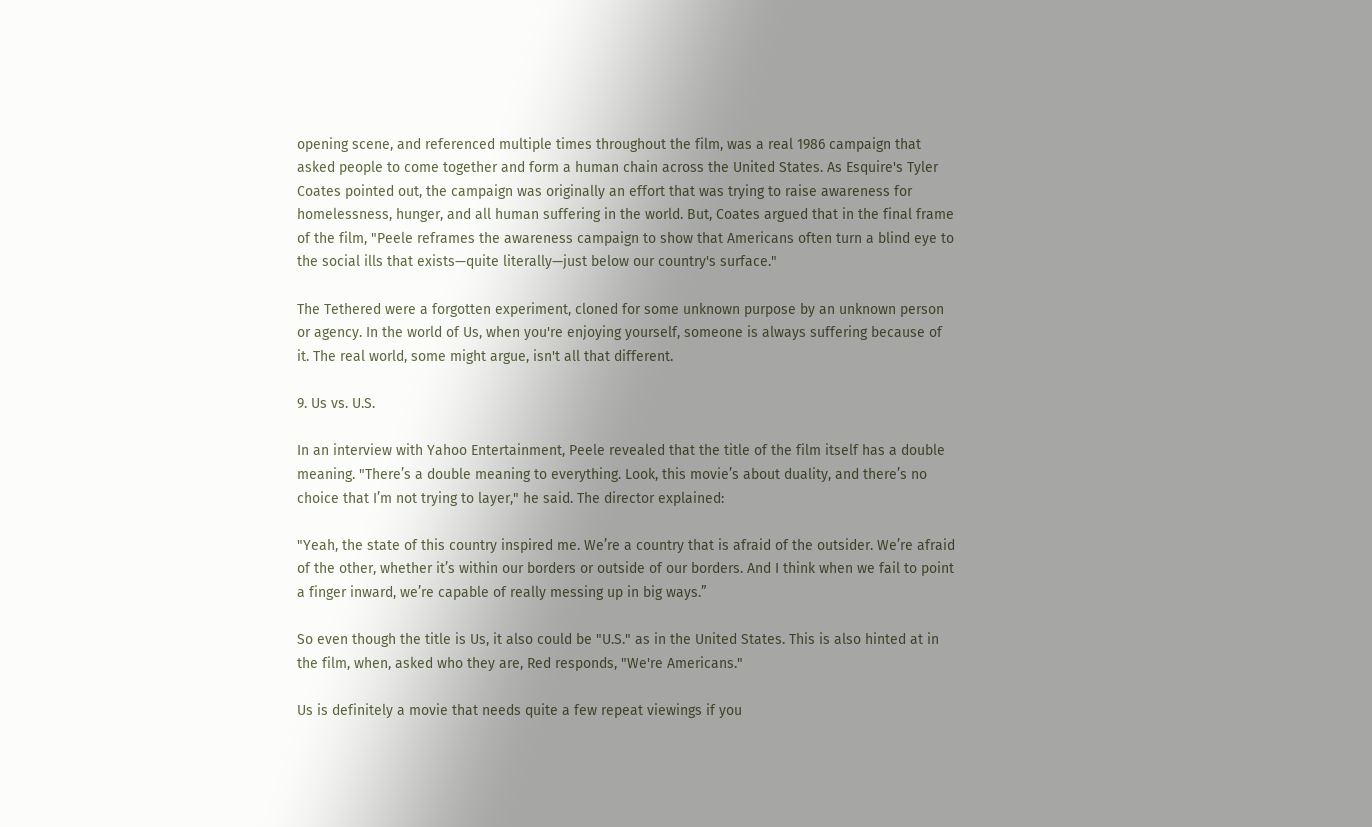opening scene, and referenced multiple times throughout the film, was a real 1986 campaign that asked people to come together and form a human chain across the United States. As Esquire's Tyler Coates pointed out, the campaign was originally an effort that was trying to raise awareness for homelessness, hunger, and all human suffering in the world. But, Coates argued that in the final frame of the film, "Peele reframes the awareness campaign to show that Americans often turn a blind eye to the social ills that exists—quite literally—just below our country's surface."

The Tethered were a forgotten experiment, cloned for some unknown purpose by an unknown person or agency. In the world of Us, when you're enjoying yourself, someone is always suffering because of it. The real world, some might argue, isn't all that different.

9. Us vs. U.S.

In an interview with Yahoo Entertainment, Peele revealed that the title of the film itself has a double meaning. "There’s a double meaning to everything. Look, this movie’s about duality, and there’s no choice that I’m not trying to layer," he said. The director explained:

"Yeah, the state of this country inspired me. We’re a country that is afraid of the outsider. We’re afraid of the other, whether it’s within our borders or outside of our borders. And I think when we fail to point a finger inward, we’re capable of really messing up in big ways.”

So even though the title is Us, it also could be "U.S." as in the United States. This is also hinted at in the film, when, asked who they are, Red responds, "We're Americans."

Us is definitely a movie that needs quite a few repeat viewings if you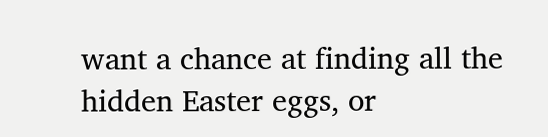want a chance at finding all the hidden Easter eggs, or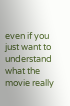even if you just want to understand what the movie really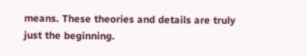means. These theories and details are truly just the beginning.